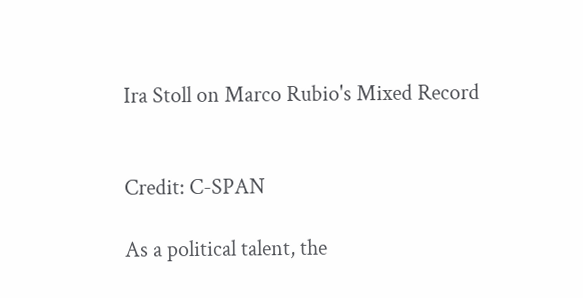Ira Stoll on Marco Rubio's Mixed Record


Credit: C-SPAN

As a political talent, the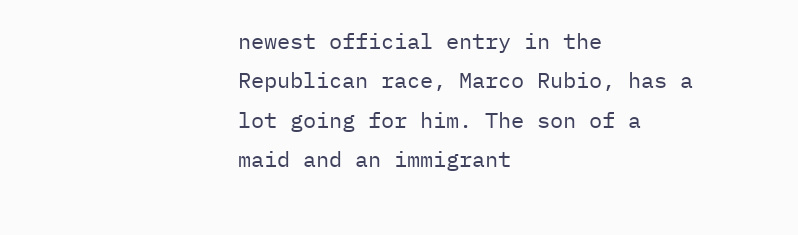newest official entry in the Republican race, Marco Rubio, has a lot going for him. The son of a maid and an immigrant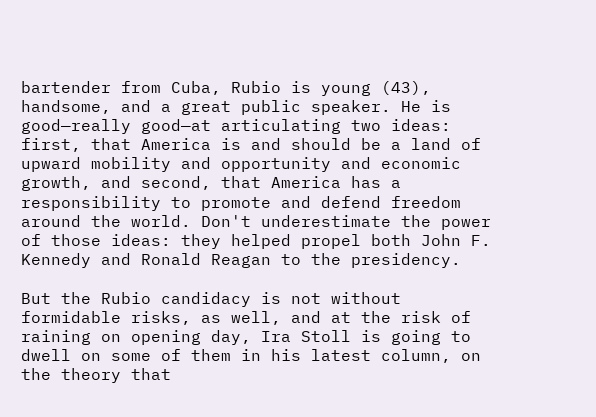bartender from Cuba, Rubio is young (43), handsome, and a great public speaker. He is good—really good—at articulating two ideas: first, that America is and should be a land of upward mobility and opportunity and economic growth, and second, that America has a responsibility to promote and defend freedom around the world. Don't underestimate the power of those ideas: they helped propel both John F. Kennedy and Ronald Reagan to the presidency.

But the Rubio candidacy is not without formidable risks, as well, and at the risk of raining on opening day, Ira Stoll is going to dwell on some of them in his latest column, on the theory that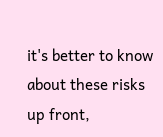it's better to know about these risks up front,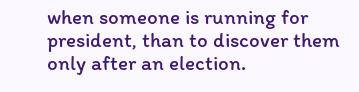when someone is running for president, than to discover them only after an election.